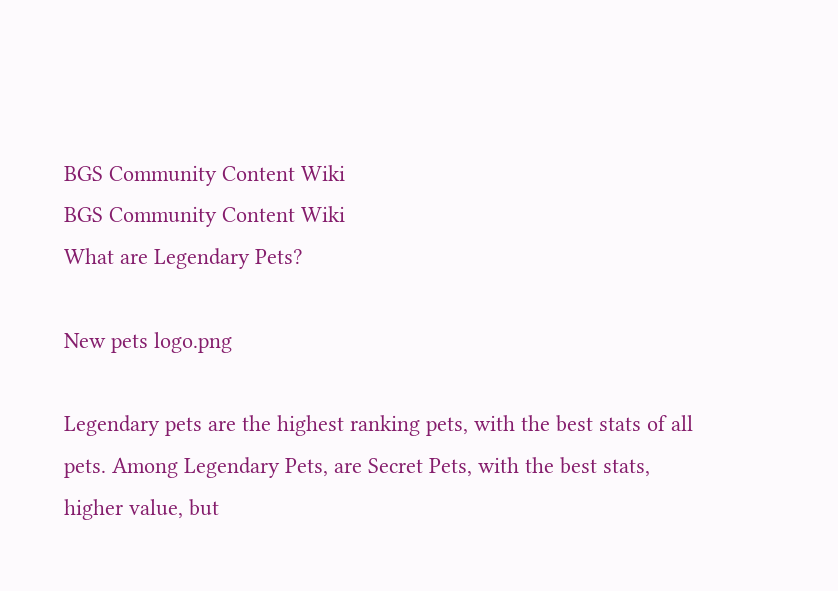BGS Community Content Wiki
BGS Community Content Wiki
What are Legendary Pets?

New pets logo.png

Legendary pets are the highest ranking pets, with the best stats of all pets. Among Legendary Pets, are Secret Pets, with the best stats, higher value, but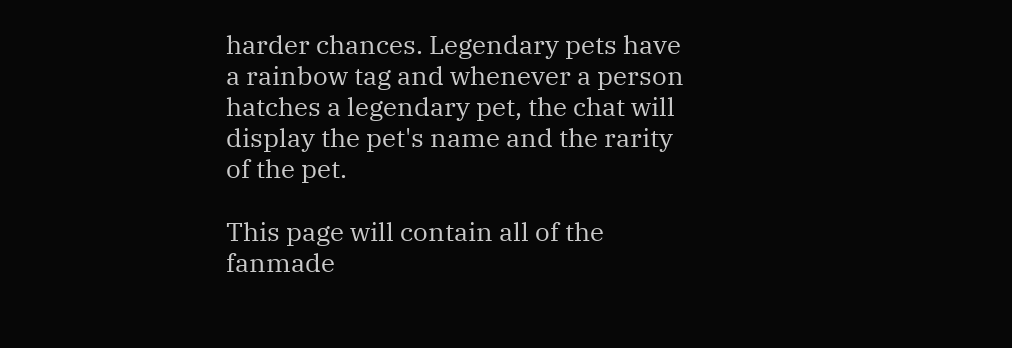harder chances. Legendary pets have a rainbow tag and whenever a person hatches a legendary pet, the chat will display the pet's name and the rarity of the pet.

This page will contain all of the fanmade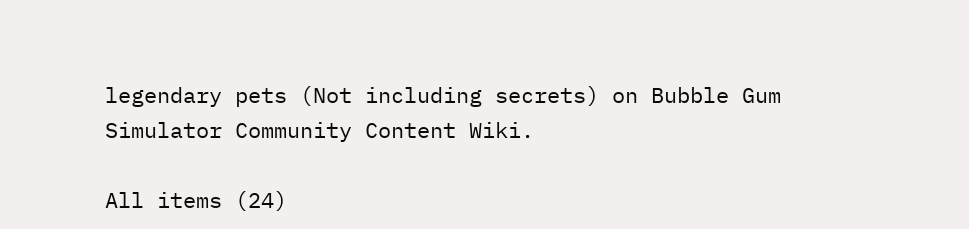legendary pets (Not including secrets) on Bubble Gum Simulator Community Content Wiki.

All items (24)